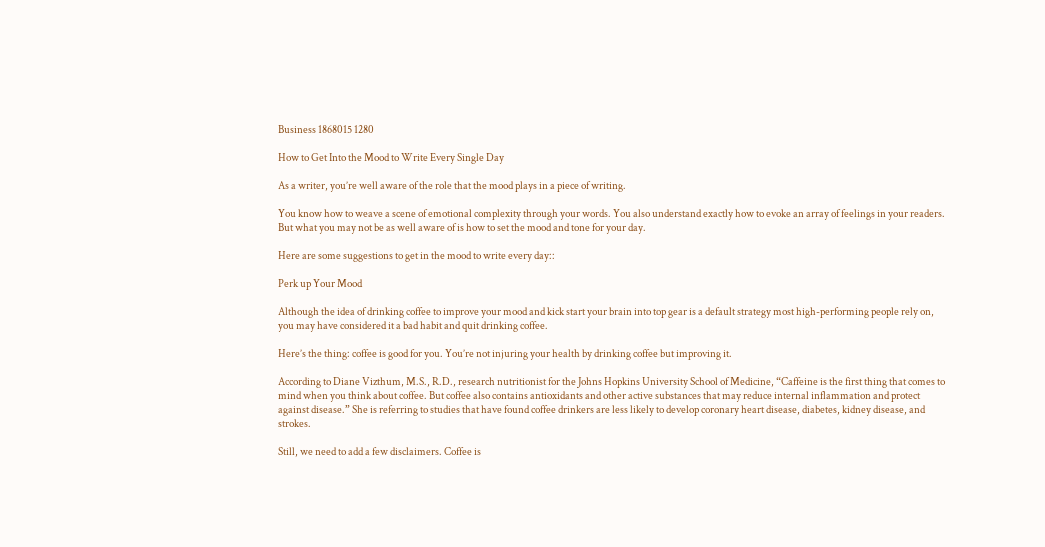Business 1868015 1280

How to Get Into the Mood to Write Every Single Day

As a writer, you’re well aware of the role that the mood plays in a piece of writing.

You know how to weave a scene of emotional complexity through your words. You also understand exactly how to evoke an array of feelings in your readers. But what you may not be as well aware of is how to set the mood and tone for your day.

Here are some suggestions to get in the mood to write every day::

Perk up Your Mood

Although the idea of drinking coffee to improve your mood and kick start your brain into top gear is a default strategy most high-performing people rely on, you may have considered it a bad habit and quit drinking coffee.

Here’s the thing: coffee is good for you. You’re not injuring your health by drinking coffee but improving it.

According to Diane Vizthum, M.S., R.D., research nutritionist for the Johns Hopkins University School of Medicine, “Caffeine is the first thing that comes to mind when you think about coffee. But coffee also contains antioxidants and other active substances that may reduce internal inflammation and protect against disease.” She is referring to studies that have found coffee drinkers are less likely to develop coronary heart disease, diabetes, kidney disease, and strokes.

Still, we need to add a few disclaimers. Coffee is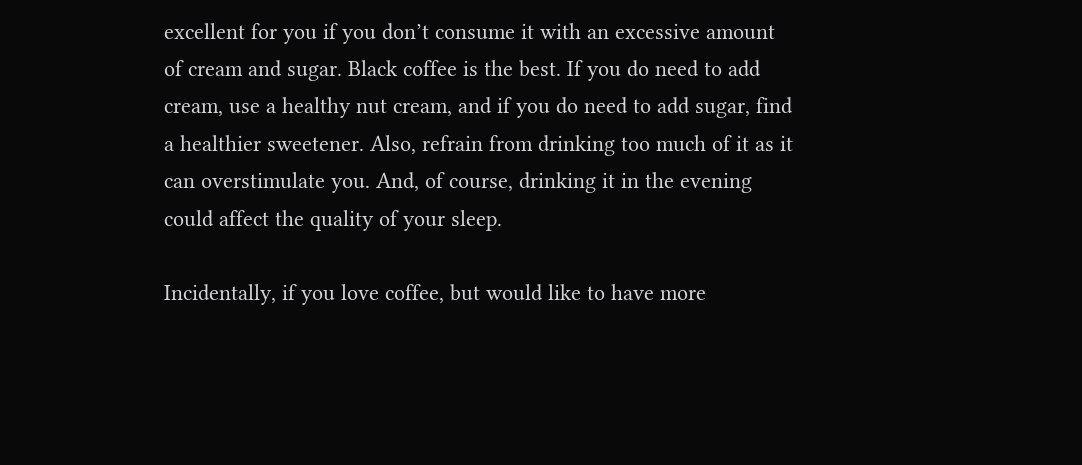excellent for you if you don’t consume it with an excessive amount of cream and sugar. Black coffee is the best. If you do need to add cream, use a healthy nut cream, and if you do need to add sugar, find a healthier sweetener. Also, refrain from drinking too much of it as it can overstimulate you. And, of course, drinking it in the evening could affect the quality of your sleep.

Incidentally, if you love coffee, but would like to have more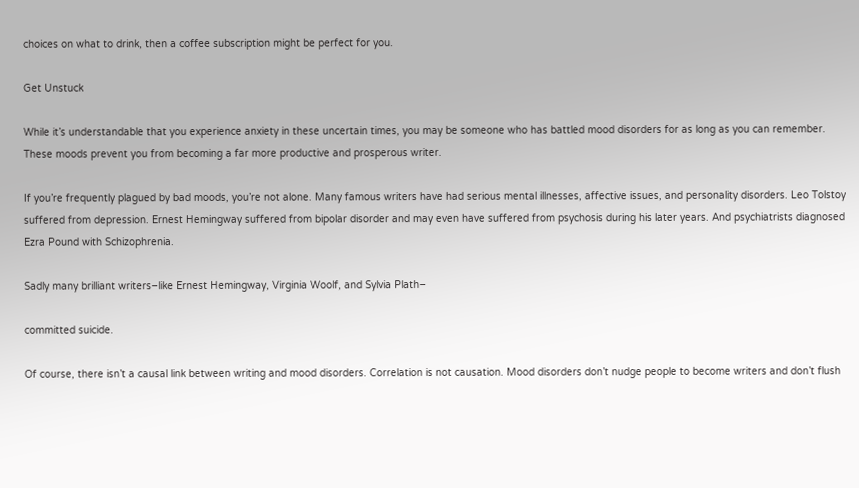choices on what to drink, then a coffee subscription might be perfect for you.

Get Unstuck

While it’s understandable that you experience anxiety in these uncertain times, you may be someone who has battled mood disorders for as long as you can remember. These moods prevent you from becoming a far more productive and prosperous writer.

If you’re frequently plagued by bad moods, you’re not alone. Many famous writers have had serious mental illnesses, affective issues, and personality disorders. Leo Tolstoy suffered from depression. Ernest Hemingway suffered from bipolar disorder and may even have suffered from psychosis during his later years. And psychiatrists diagnosed Ezra Pound with Schizophrenia.

Sadly many brilliant writers–like Ernest Hemingway, Virginia Woolf, and Sylvia Plath–

committed suicide.

Of course, there isn’t a causal link between writing and mood disorders. Correlation is not causation. Mood disorders don’t nudge people to become writers and don’t flush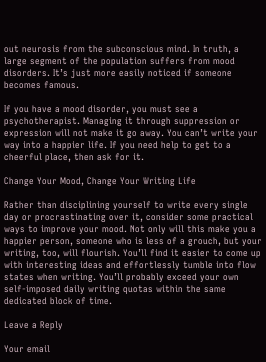out neurosis from the subconscious mind. In truth, a large segment of the population suffers from mood disorders. It’s just more easily noticed if someone becomes famous.

If you have a mood disorder, you must see a psychotherapist. Managing it through suppression or expression will not make it go away. You can’t write your way into a happier life. If you need help to get to a cheerful place, then ask for it.

Change Your Mood, Change Your Writing Life

Rather than disciplining yourself to write every single day or procrastinating over it, consider some practical ways to improve your mood. Not only will this make you a happier person, someone who is less of a grouch, but your writing, too, will flourish. You’ll find it easier to come up with interesting ideas and effortlessly tumble into flow states when writing. You’ll probably exceed your own self-imposed daily writing quotas within the same dedicated block of time.

Leave a Reply

Your email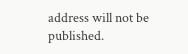address will not be published.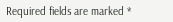Required fields are marked *